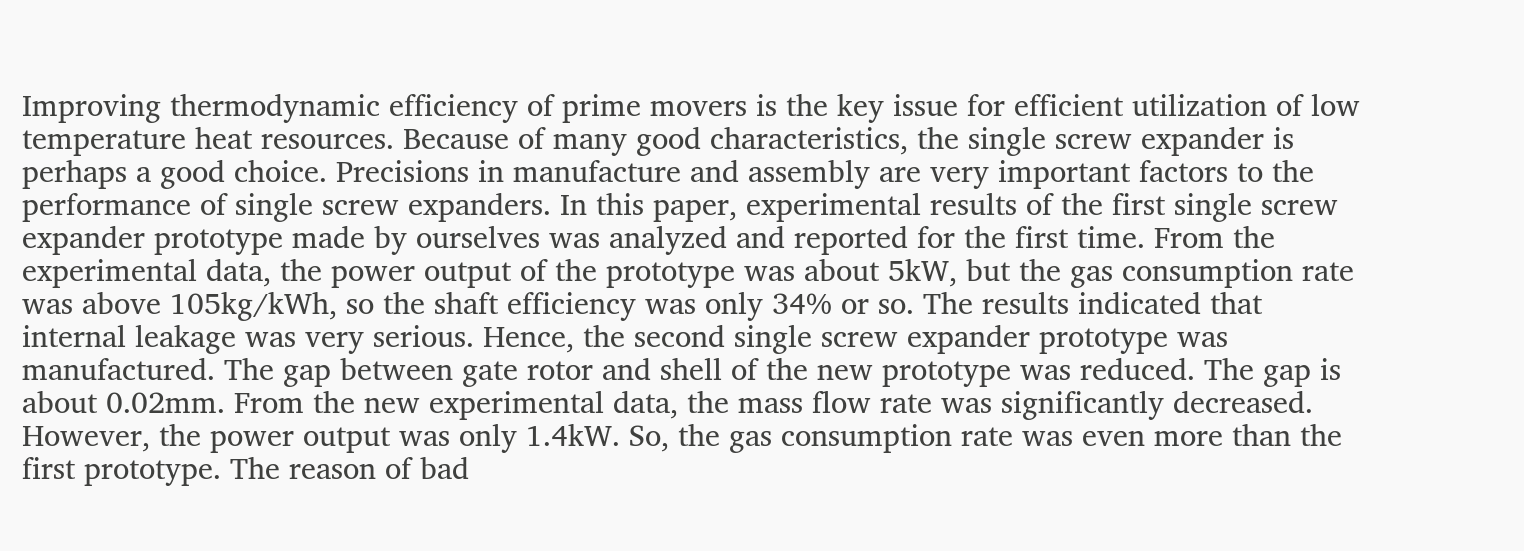Improving thermodynamic efficiency of prime movers is the key issue for efficient utilization of low temperature heat resources. Because of many good characteristics, the single screw expander is perhaps a good choice. Precisions in manufacture and assembly are very important factors to the performance of single screw expanders. In this paper, experimental results of the first single screw expander prototype made by ourselves was analyzed and reported for the first time. From the experimental data, the power output of the prototype was about 5kW, but the gas consumption rate was above 105kg/kWh, so the shaft efficiency was only 34% or so. The results indicated that internal leakage was very serious. Hence, the second single screw expander prototype was manufactured. The gap between gate rotor and shell of the new prototype was reduced. The gap is about 0.02mm. From the new experimental data, the mass flow rate was significantly decreased. However, the power output was only 1.4kW. So, the gas consumption rate was even more than the first prototype. The reason of bad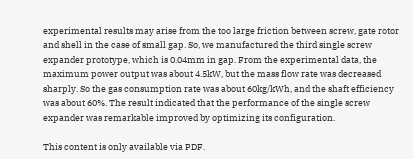experimental results may arise from the too large friction between screw, gate rotor and shell in the case of small gap. So, we manufactured the third single screw expander prototype, which is 0.04mm in gap. From the experimental data, the maximum power output was about 4.5kW, but the mass flow rate was decreased sharply. So the gas consumption rate was about 60kg/kWh, and the shaft efficiency was about 60%. The result indicated that the performance of the single screw expander was remarkable improved by optimizing its configuration.

This content is only available via PDF.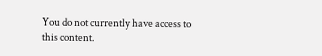You do not currently have access to this content.